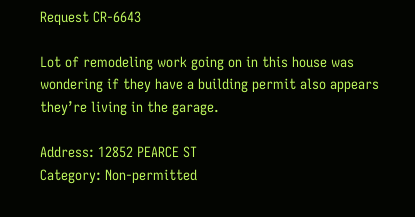Request CR-6643

Lot of remodeling work going on in this house was wondering if they have a building permit also appears they’re living in the garage.

Address: 12852 PEARCE ST
Category: Non-permitted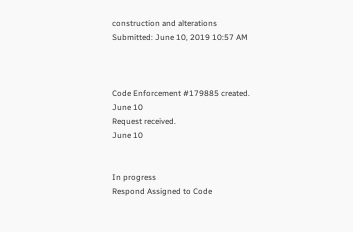construction and alterations
Submitted: June 10, 2019 10:57 AM



Code Enforcement #179885 created.
June 10
Request received.
June 10


In progress
Respond Assigned to Code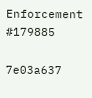Enforcement #179885

7e03a637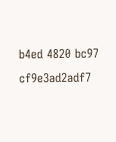b4ed 4820 bc97 cf9e3ad2adf7